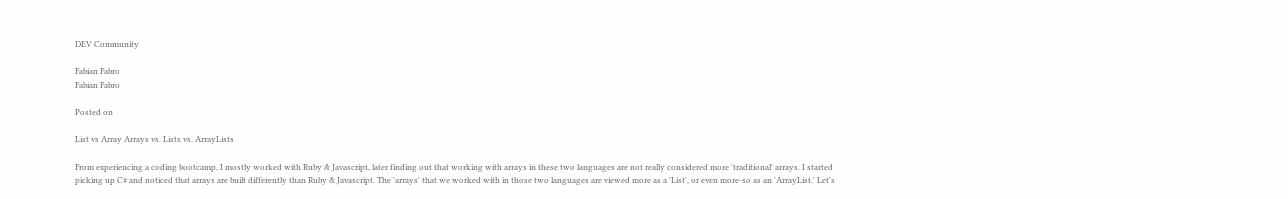DEV Community

Fabian Fabro
Fabian Fabro

Posted on

List vs Array Arrays vs. Lists vs. ArrayLists

From experiencing a coding bootcamp, I mostly worked with Ruby & Javascript, later finding out that working with arrays in these two languages are not really considered more 'traditional' arrays. I started picking up C# and noticed that arrays are built differently than Ruby & Javascript. The 'arrays' that we worked with in those two languages are viewed more as a 'List', or even more-so as an 'ArrayList.' Let's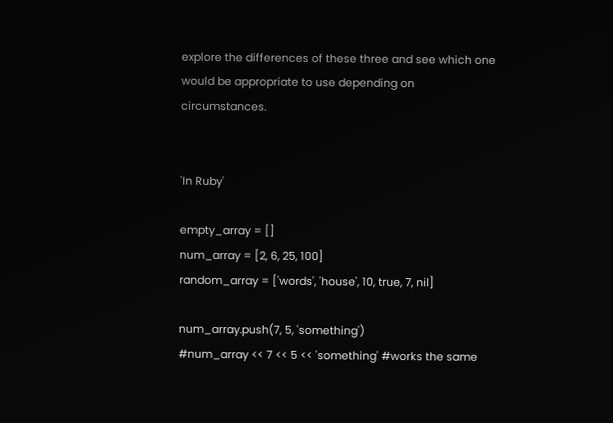explore the differences of these three and see which one would be appropriate to use depending on circumstances.


'In Ruby'

empty_array = []
num_array = [2, 6, 25, 100]
random_array = ['words', 'house', 10, true, 7, nil]

num_array.push(7, 5, 'something')
#num_array << 7 << 5 << 'something' #works the same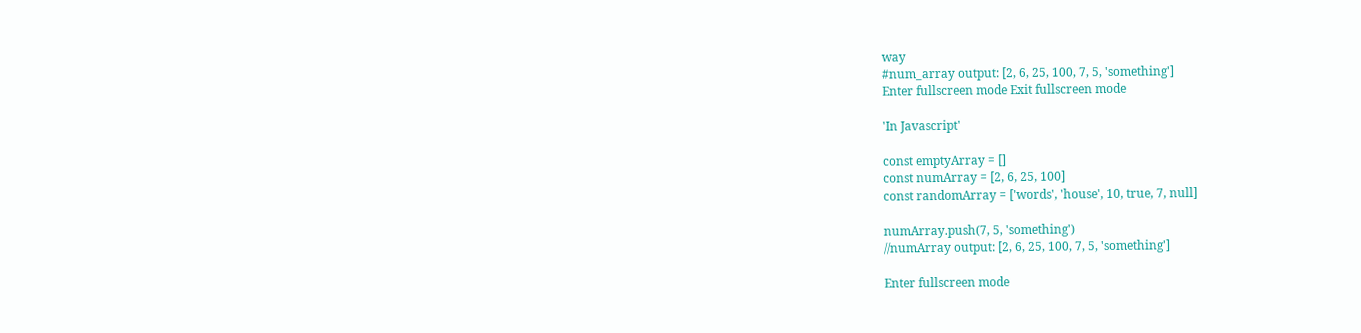way
#num_array output: [2, 6, 25, 100, 7, 5, 'something']
Enter fullscreen mode Exit fullscreen mode

'In Javascript'

const emptyArray = []
const numArray = [2, 6, 25, 100]
const randomArray = ['words', 'house', 10, true, 7, null]

numArray.push(7, 5, 'something')
//numArray output: [2, 6, 25, 100, 7, 5, 'something']

Enter fullscreen mode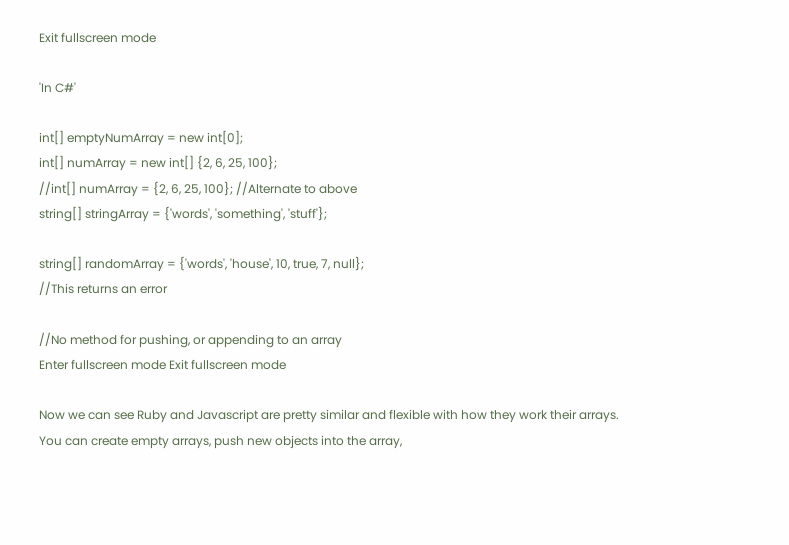Exit fullscreen mode

'In C#'

int[] emptyNumArray = new int[0];
int[] numArray = new int[] {2, 6, 25, 100};
//int[] numArray = {2, 6, 25, 100}; //Alternate to above
string[] stringArray = {'words', 'something', 'stuff'};

string[] randomArray = {'words', 'house', 10, true, 7, null};
//This returns an error

//No method for pushing, or appending to an array
Enter fullscreen mode Exit fullscreen mode

Now we can see Ruby and Javascript are pretty similar and flexible with how they work their arrays. You can create empty arrays, push new objects into the array,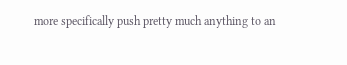more specifically push pretty much anything to an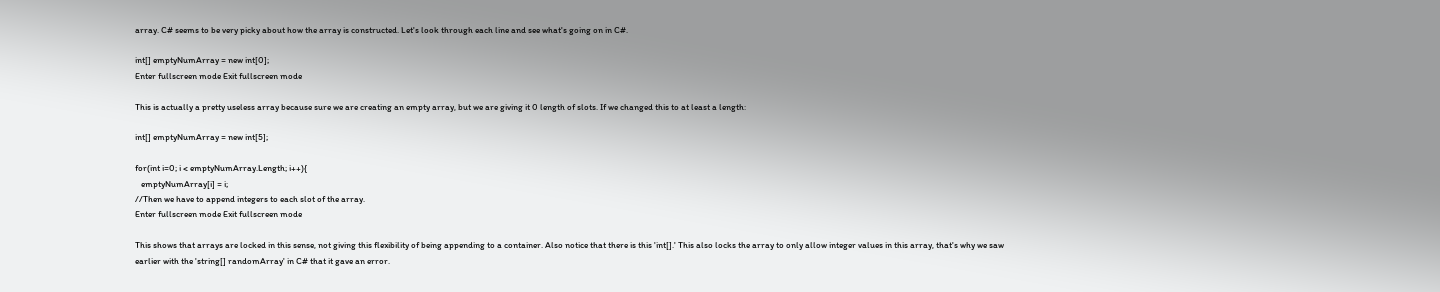array. C# seems to be very picky about how the array is constructed. Let's look through each line and see what's going on in C#.

int[] emptyNumArray = new int[0];
Enter fullscreen mode Exit fullscreen mode

This is actually a pretty useless array because sure we are creating an empty array, but we are giving it 0 length of slots. If we changed this to at least a length:

int[] emptyNumArray = new int[5];

for(int i=0; i < emptyNumArray.Length; i++){
   emptyNumArray[i] = i;
//Then we have to append integers to each slot of the array.
Enter fullscreen mode Exit fullscreen mode

This shows that arrays are locked in this sense, not giving this flexibility of being appending to a container. Also notice that there is this 'int[].' This also locks the array to only allow integer values in this array, that's why we saw earlier with the 'string[] randomArray' in C# that it gave an error.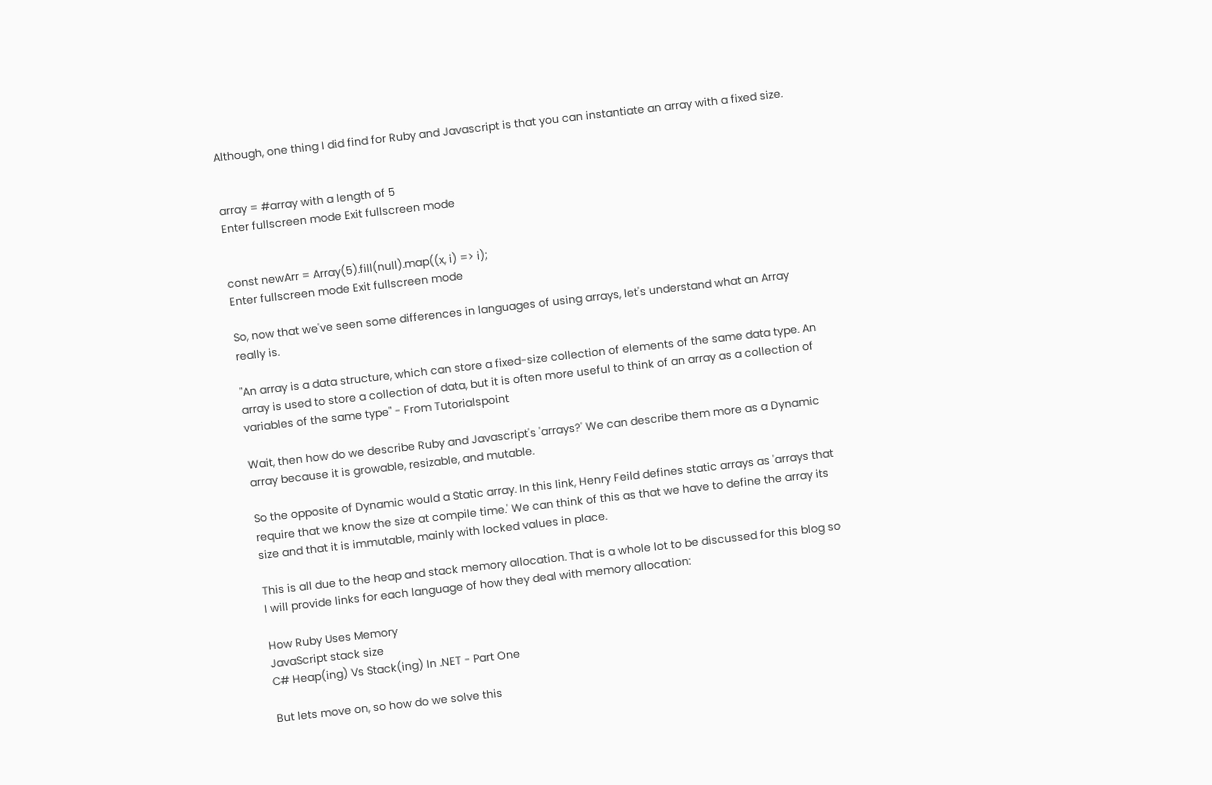Although, one thing I did find for Ruby and Javascript is that you can instantiate an array with a fixed size.


array = #array with a length of 5
Enter fullscreen mode Exit fullscreen mode


const newArr = Array(5).fill(null).map((x, i) => i);
Enter fullscreen mode Exit fullscreen mode

So, now that we've seen some differences in languages of using arrays, let's understand what an Array really is.

"An array is a data structure, which can store a fixed-size collection of elements of the same data type. An array is used to store a collection of data, but it is often more useful to think of an array as a collection of variables of the same type" - From Tutorialspoint

Wait, then how do we describe Ruby and Javascript's 'arrays?' We can describe them more as a Dynamic array because it is growable, resizable, and mutable.

So the opposite of Dynamic would a Static array. In this link, Henry Feild defines static arrays as 'arrays that require that we know the size at compile time.' We can think of this as that we have to define the array its size and that it is immutable, mainly with locked values in place.

This is all due to the heap and stack memory allocation. That is a whole lot to be discussed for this blog so I will provide links for each language of how they deal with memory allocation:

How Ruby Uses Memory
JavaScript stack size
C# Heap(ing) Vs Stack(ing) In .NET - Part One

But lets move on, so how do we solve this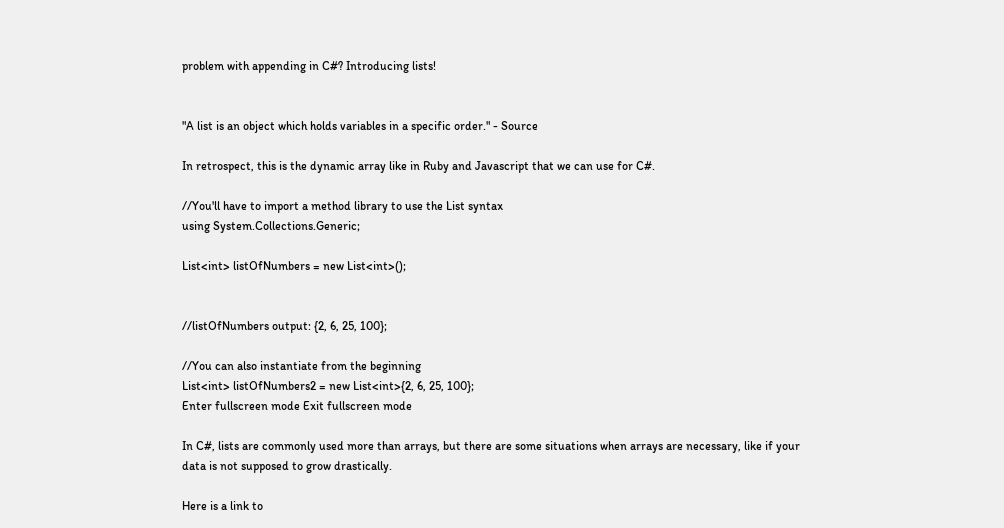problem with appending in C#? Introducing lists!


"A list is an object which holds variables in a specific order." - Source

In retrospect, this is the dynamic array like in Ruby and Javascript that we can use for C#.

//You'll have to import a method library to use the List syntax
using System.Collections.Generic;

List<int> listOfNumbers = new List<int>();


//listOfNumbers output: {2, 6, 25, 100};

//You can also instantiate from the beginning
List<int> listOfNumbers2 = new List<int>{2, 6, 25, 100};
Enter fullscreen mode Exit fullscreen mode

In C#, lists are commonly used more than arrays, but there are some situations when arrays are necessary, like if your data is not supposed to grow drastically.

Here is a link to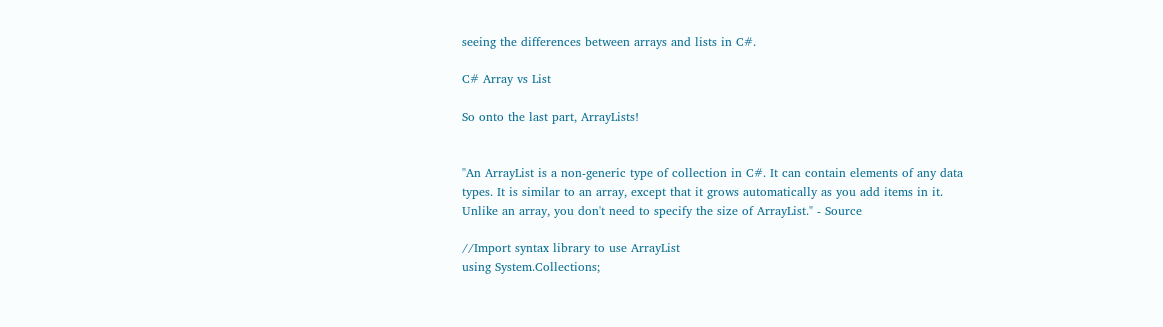seeing the differences between arrays and lists in C#.

C# Array vs List

So onto the last part, ArrayLists!


"An ArrayList is a non-generic type of collection in C#. It can contain elements of any data types. It is similar to an array, except that it grows automatically as you add items in it. Unlike an array, you don't need to specify the size of ArrayList." - Source

//Import syntax library to use ArrayList
using System.Collections;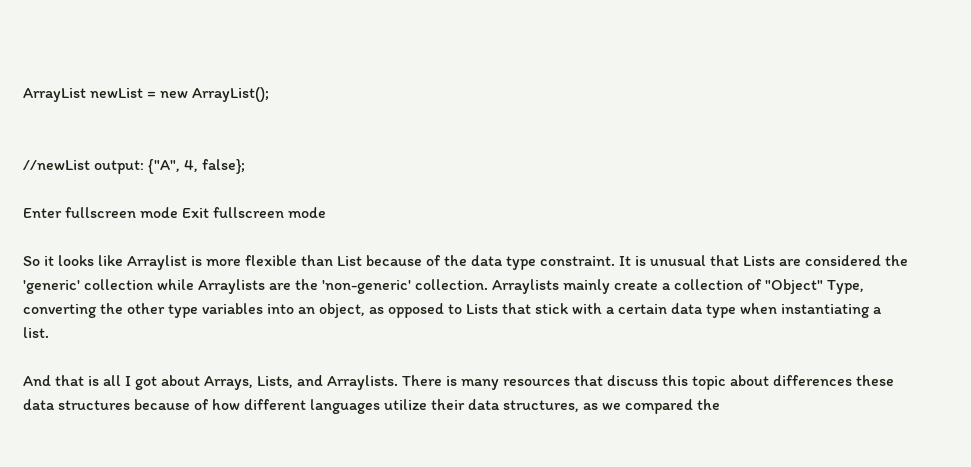ArrayList newList = new ArrayList();


//newList output: {"A", 4, false};

Enter fullscreen mode Exit fullscreen mode

So it looks like Arraylist is more flexible than List because of the data type constraint. It is unusual that Lists are considered the 'generic' collection while Arraylists are the 'non-generic' collection. Arraylists mainly create a collection of "Object" Type, converting the other type variables into an object, as opposed to Lists that stick with a certain data type when instantiating a list.

And that is all I got about Arrays, Lists, and Arraylists. There is many resources that discuss this topic about differences these data structures because of how different languages utilize their data structures, as we compared the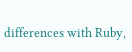differences with Ruby,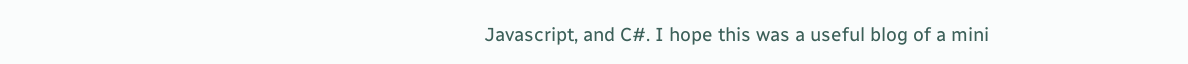Javascript, and C#. I hope this was a useful blog of a mini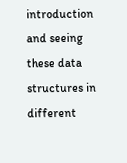introduction and seeing these data structures in different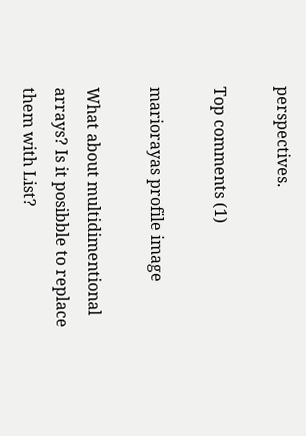perspectives.

Top comments (1)

mariorayas profile image

What about multidimentional arrays? Is it posibble to replace them with List?